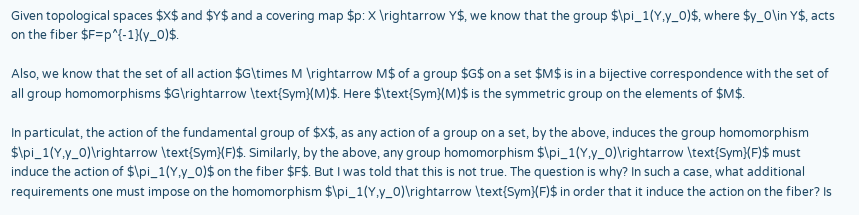Given topological spaces $X$ and $Y$ and a covering map $p: X \rightarrow Y$, we know that the group $\pi_1(Y,y_0)$, where $y_0\in Y$, acts on the fiber $F=p^{-1}(y_0)$.

Also, we know that the set of all action $G\times M \rightarrow M$ of a group $G$ on a set $M$ is in a bijective correspondence with the set of all group homomorphisms $G\rightarrow \text{Sym}(M)$. Here $\text{Sym}(M)$ is the symmetric group on the elements of $M$.

In particulat, the action of the fundamental group of $X$, as any action of a group on a set, by the above, induces the group homomorphism $\pi_1(Y,y_0)\rightarrow \text{Sym}(F)$. Similarly, by the above, any group homomorphism $\pi_1(Y,y_0)\rightarrow \text{Sym}(F)$ must induce the action of $\pi_1(Y,y_0)$ on the fiber $F$. But I was told that this is not true. The question is why? In such a case, what additional requirements one must impose on the homomorphism $\pi_1(Y,y_0)\rightarrow \text{Sym}(F)$ in order that it induce the action on the fiber? Is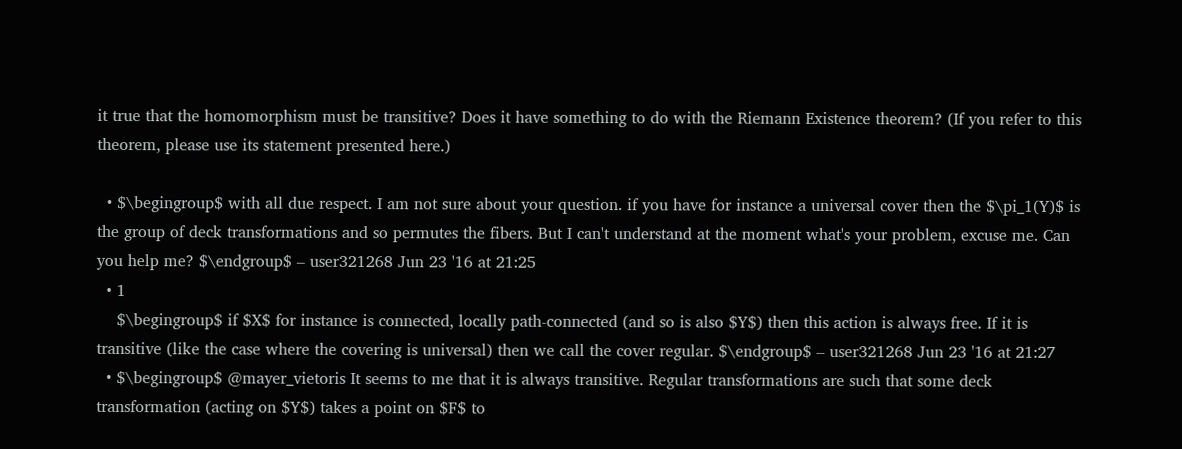it true that the homomorphism must be transitive? Does it have something to do with the Riemann Existence theorem? (If you refer to this theorem, please use its statement presented here.)

  • $\begingroup$ with all due respect. I am not sure about your question. if you have for instance a universal cover then the $\pi_1(Y)$ is the group of deck transformations and so permutes the fibers. But I can't understand at the moment what's your problem, excuse me. Can you help me? $\endgroup$ – user321268 Jun 23 '16 at 21:25
  • 1
    $\begingroup$ if $X$ for instance is connected, locally path-connected (and so is also $Y$) then this action is always free. If it is transitive (like the case where the covering is universal) then we call the cover regular. $\endgroup$ – user321268 Jun 23 '16 at 21:27
  • $\begingroup$ @mayer_vietoris It seems to me that it is always transitive. Regular transformations are such that some deck transformation (acting on $Y$) takes a point on $F$ to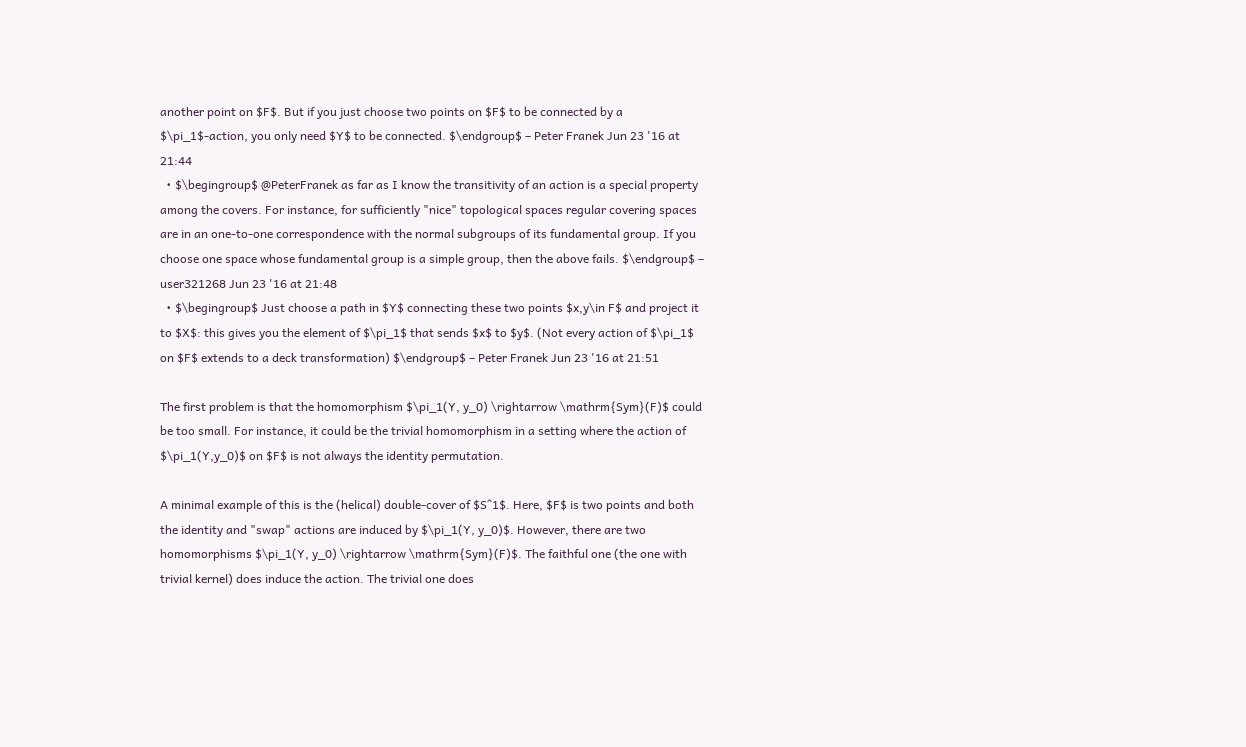another point on $F$. But if you just choose two points on $F$ to be connected by a $\pi_1$-action, you only need $Y$ to be connected. $\endgroup$ – Peter Franek Jun 23 '16 at 21:44
  • $\begingroup$ @PeterFranek as far as I know the transitivity of an action is a special property among the covers. For instance, for sufficiently "nice" topological spaces regular covering spaces are in an one-to-one correspondence with the normal subgroups of its fundamental group. If you choose one space whose fundamental group is a simple group, then the above fails. $\endgroup$ – user321268 Jun 23 '16 at 21:48
  • $\begingroup$ Just choose a path in $Y$ connecting these two points $x,y\in F$ and project it to $X$: this gives you the element of $\pi_1$ that sends $x$ to $y$. (Not every action of $\pi_1$ on $F$ extends to a deck transformation) $\endgroup$ – Peter Franek Jun 23 '16 at 21:51

The first problem is that the homomorphism $\pi_1(Y, y_0) \rightarrow \mathrm{Sym}(F)$ could be too small. For instance, it could be the trivial homomorphism in a setting where the action of $\pi_1(Y,y_0)$ on $F$ is not always the identity permutation.

A minimal example of this is the (helical) double-cover of $S^1$. Here, $F$ is two points and both the identity and "swap" actions are induced by $\pi_1(Y, y_0)$. However, there are two homomorphisms $\pi_1(Y, y_0) \rightarrow \mathrm{Sym}(F)$. The faithful one (the one with trivial kernel) does induce the action. The trivial one does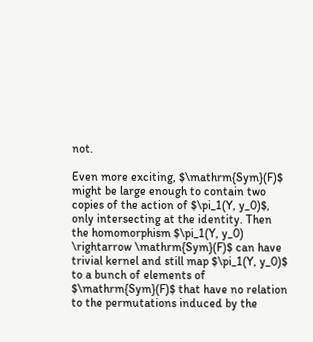not.

Even more exciting, $\mathrm{Sym}(F)$ might be large enough to contain two copies of the action of $\pi_1(Y, y_0)$, only intersecting at the identity. Then the homomorphism $\pi_1(Y, y_0) \rightarrow \mathrm{Sym}(F)$ can have trivial kernel and still map $\pi_1(Y, y_0)$ to a bunch of elements of $\mathrm{Sym}(F)$ that have no relation to the permutations induced by the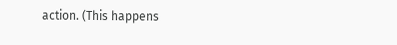action. (This happens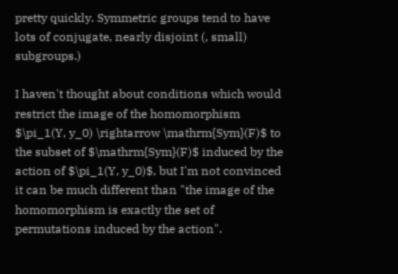pretty quickly. Symmetric groups tend to have lots of conjugate, nearly disjoint (, small) subgroups.)

I haven't thought about conditions which would restrict the image of the homomorphism $\pi_1(Y, y_0) \rightarrow \mathrm{Sym}(F)$ to the subset of $\mathrm{Sym}(F)$ induced by the action of $\pi_1(Y, y_0)$, but I'm not convinced it can be much different than "the image of the homomorphism is exactly the set of permutations induced by the action".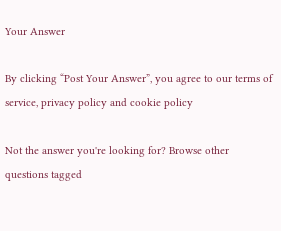Your Answer

By clicking “Post Your Answer”, you agree to our terms of service, privacy policy and cookie policy

Not the answer you're looking for? Browse other questions tagged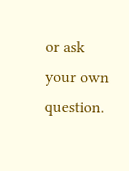or ask your own question.